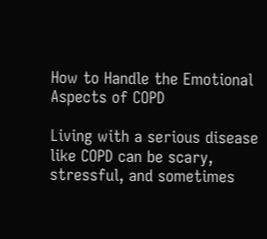How to Handle the Emotional Aspects of COPD

Living with a serious disease like COPD can be scary, stressful, and sometimes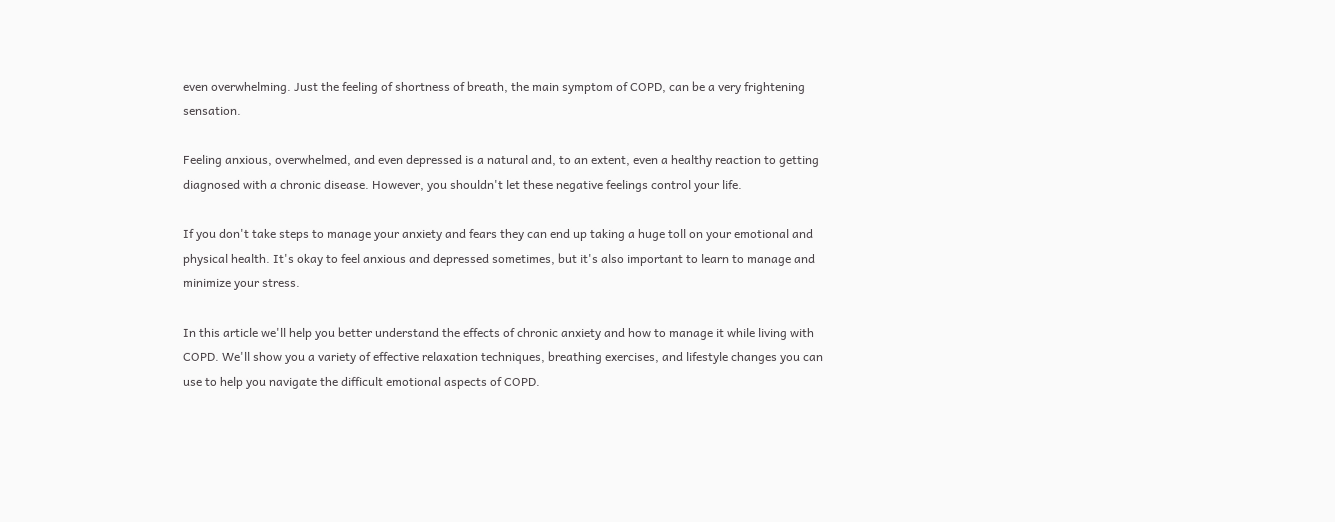even overwhelming. Just the feeling of shortness of breath, the main symptom of COPD, can be a very frightening sensation.

Feeling anxious, overwhelmed, and even depressed is a natural and, to an extent, even a healthy reaction to getting diagnosed with a chronic disease. However, you shouldn't let these negative feelings control your life.

If you don't take steps to manage your anxiety and fears they can end up taking a huge toll on your emotional and physical health. It's okay to feel anxious and depressed sometimes, but it's also important to learn to manage and minimize your stress.

In this article we'll help you better understand the effects of chronic anxiety and how to manage it while living with COPD. We'll show you a variety of effective relaxation techniques, breathing exercises, and lifestyle changes you can use to help you navigate the difficult emotional aspects of COPD.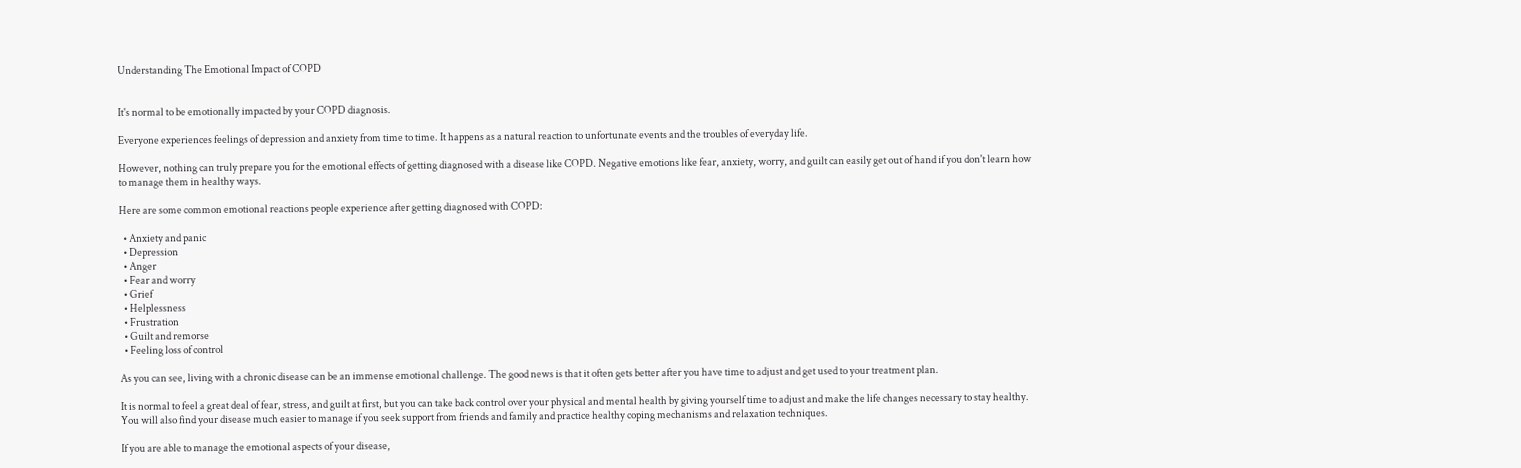Understanding The Emotional Impact of COPD


It's normal to be emotionally impacted by your COPD diagnosis.

Everyone experiences feelings of depression and anxiety from time to time. It happens as a natural reaction to unfortunate events and the troubles of everyday life.

However, nothing can truly prepare you for the emotional effects of getting diagnosed with a disease like COPD. Negative emotions like fear, anxiety, worry, and guilt can easily get out of hand if you don't learn how to manage them in healthy ways.

Here are some common emotional reactions people experience after getting diagnosed with COPD:

  • Anxiety and panic
  • Depression
  • Anger
  • Fear and worry
  • Grief
  • Helplessness
  • Frustration
  • Guilt and remorse
  • Feeling loss of control

As you can see, living with a chronic disease can be an immense emotional challenge. The good news is that it often gets better after you have time to adjust and get used to your treatment plan.

It is normal to feel a great deal of fear, stress, and guilt at first, but you can take back control over your physical and mental health by giving yourself time to adjust and make the life changes necessary to stay healthy. You will also find your disease much easier to manage if you seek support from friends and family and practice healthy coping mechanisms and relaxation techniques.

If you are able to manage the emotional aspects of your disease,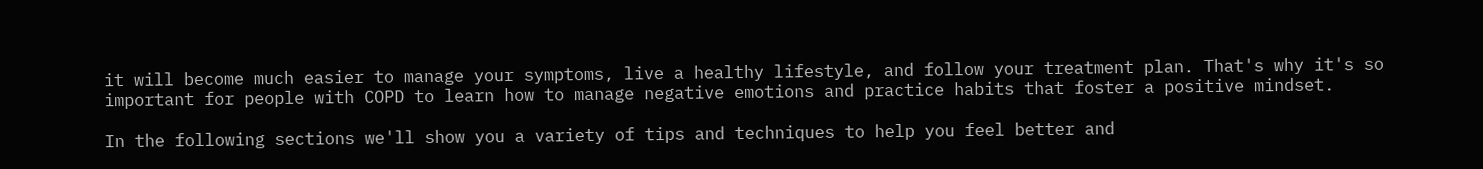it will become much easier to manage your symptoms, live a healthy lifestyle, and follow your treatment plan. That's why it's so important for people with COPD to learn how to manage negative emotions and practice habits that foster a positive mindset.

In the following sections we'll show you a variety of tips and techniques to help you feel better and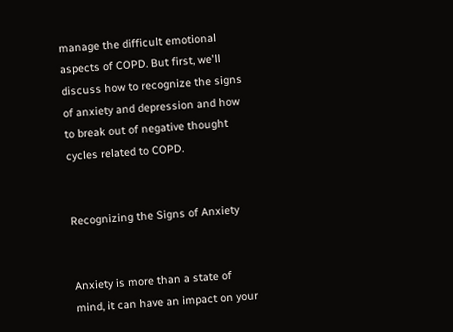manage the difficult emotional aspects of COPD. But first, we'll discuss how to recognize the signs of anxiety and depression and how to break out of negative thought cycles related to COPD.


Recognizing the Signs of Anxiety


Anxiety is more than a state of mind, it can have an impact on your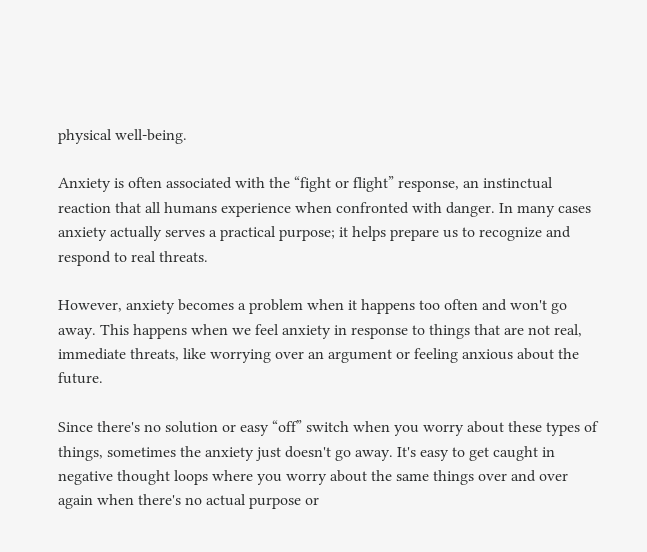physical well-being.

Anxiety is often associated with the “fight or flight” response, an instinctual reaction that all humans experience when confronted with danger. In many cases anxiety actually serves a practical purpose; it helps prepare us to recognize and respond to real threats.

However, anxiety becomes a problem when it happens too often and won't go away. This happens when we feel anxiety in response to things that are not real, immediate threats, like worrying over an argument or feeling anxious about the future.

Since there's no solution or easy “off” switch when you worry about these types of things, sometimes the anxiety just doesn't go away. It's easy to get caught in negative thought loops where you worry about the same things over and over again when there's no actual purpose or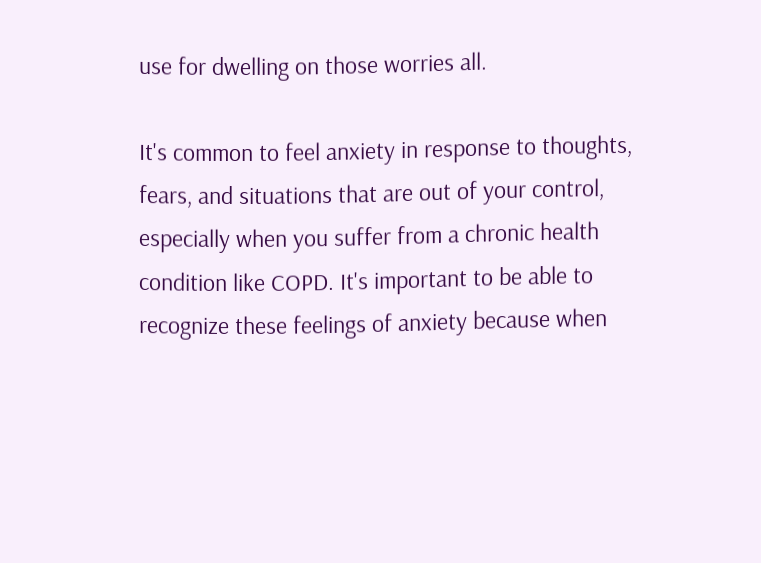use for dwelling on those worries all.

It's common to feel anxiety in response to thoughts, fears, and situations that are out of your control, especially when you suffer from a chronic health condition like COPD. It's important to be able to recognize these feelings of anxiety because when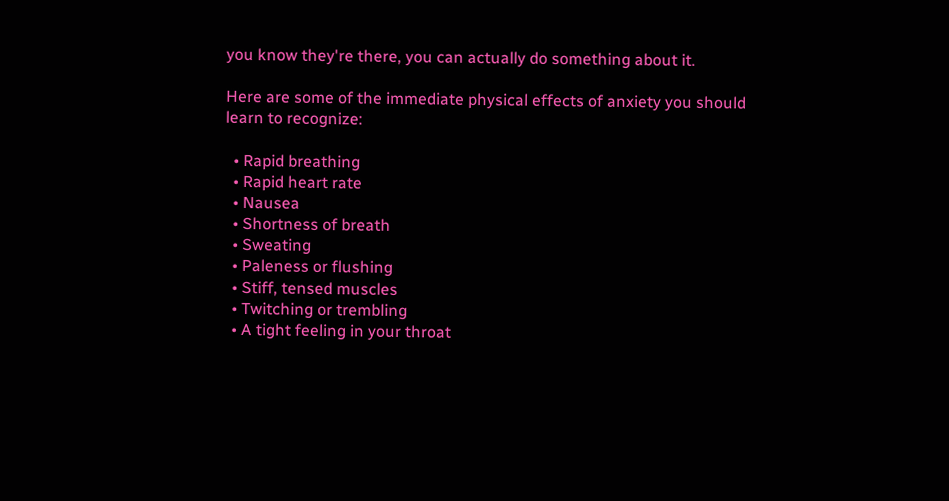you know they're there, you can actually do something about it.

Here are some of the immediate physical effects of anxiety you should learn to recognize:

  • Rapid breathing
  • Rapid heart rate
  • Nausea
  • Shortness of breath
  • Sweating
  • Paleness or flushing
  • Stiff, tensed muscles
  • Twitching or trembling
  • A tight feeling in your throat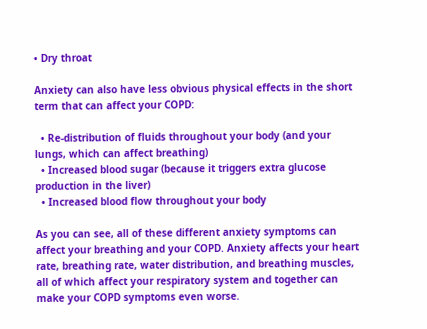• Dry throat

Anxiety can also have less obvious physical effects in the short term that can affect your COPD:

  • Re-distribution of fluids throughout your body (and your lungs, which can affect breathing)
  • Increased blood sugar (because it triggers extra glucose production in the liver)
  • Increased blood flow throughout your body

As you can see, all of these different anxiety symptoms can affect your breathing and your COPD. Anxiety affects your heart rate, breathing rate, water distribution, and breathing muscles, all of which affect your respiratory system and together can make your COPD symptoms even worse.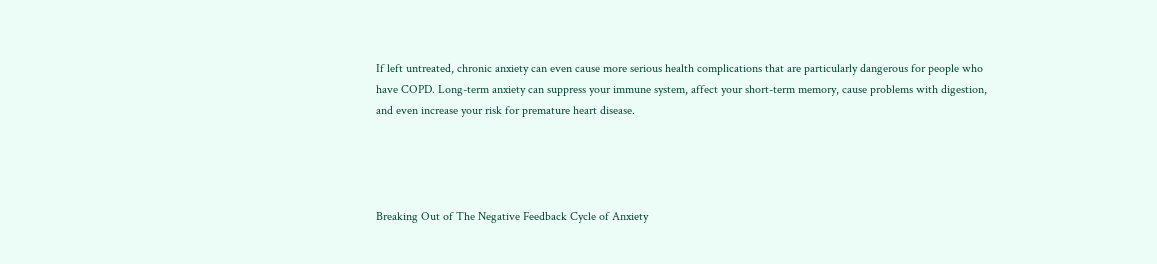If left untreated, chronic anxiety can even cause more serious health complications that are particularly dangerous for people who have COPD. Long-term anxiety can suppress your immune system, affect your short-term memory, cause problems with digestion, and even increase your risk for premature heart disease.




Breaking Out of The Negative Feedback Cycle of Anxiety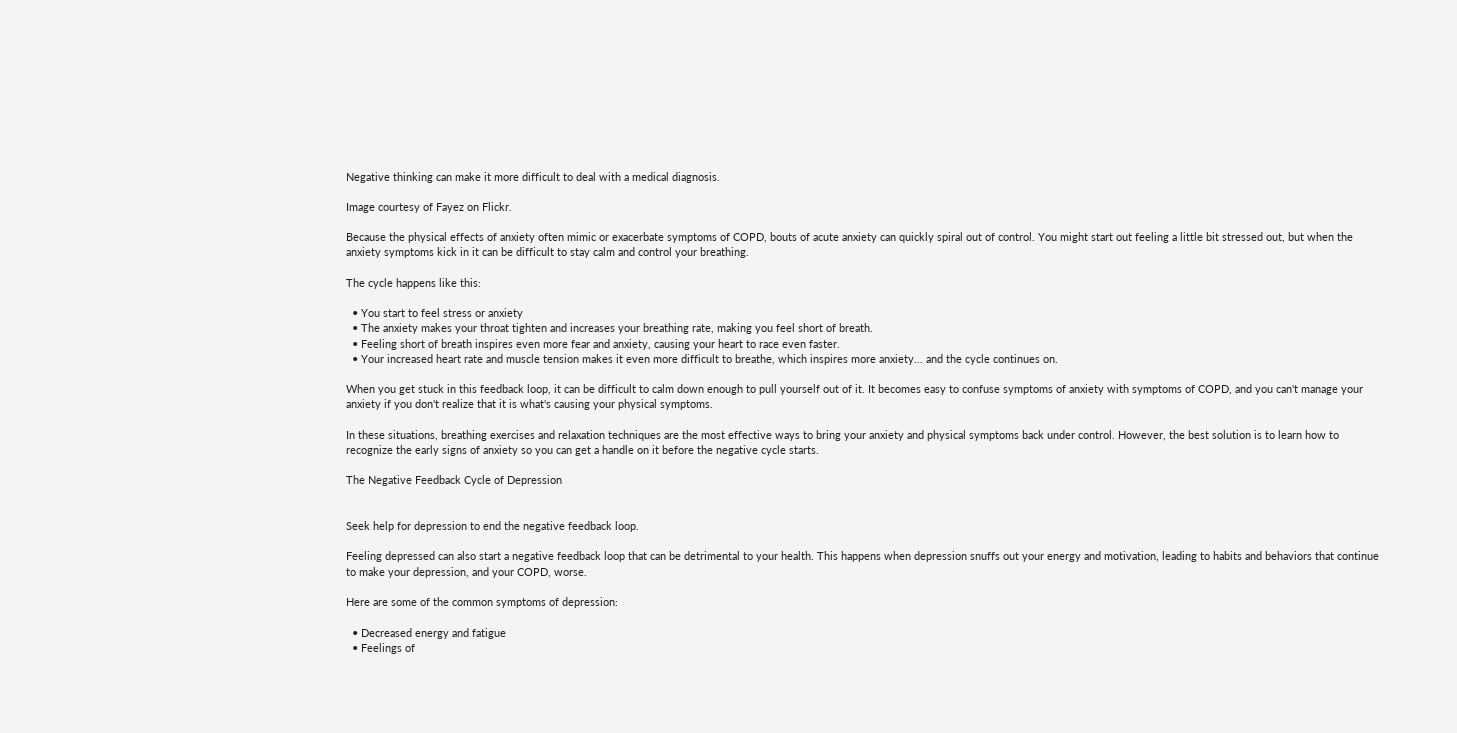Negative thinking can make it more difficult to deal with a medical diagnosis.

Image courtesy of Fayez on Flickr.

Because the physical effects of anxiety often mimic or exacerbate symptoms of COPD, bouts of acute anxiety can quickly spiral out of control. You might start out feeling a little bit stressed out, but when the anxiety symptoms kick in it can be difficult to stay calm and control your breathing.

The cycle happens like this:

  • You start to feel stress or anxiety
  • The anxiety makes your throat tighten and increases your breathing rate, making you feel short of breath.
  • Feeling short of breath inspires even more fear and anxiety, causing your heart to race even faster.
  • Your increased heart rate and muscle tension makes it even more difficult to breathe, which inspires more anxiety... and the cycle continues on.

When you get stuck in this feedback loop, it can be difficult to calm down enough to pull yourself out of it. It becomes easy to confuse symptoms of anxiety with symptoms of COPD, and you can't manage your anxiety if you don't realize that it is what's causing your physical symptoms.

In these situations, breathing exercises and relaxation techniques are the most effective ways to bring your anxiety and physical symptoms back under control. However, the best solution is to learn how to recognize the early signs of anxiety so you can get a handle on it before the negative cycle starts.

The Negative Feedback Cycle of Depression


Seek help for depression to end the negative feedback loop.

Feeling depressed can also start a negative feedback loop that can be detrimental to your health. This happens when depression snuffs out your energy and motivation, leading to habits and behaviors that continue to make your depression, and your COPD, worse.

Here are some of the common symptoms of depression:

  • Decreased energy and fatigue
  • Feelings of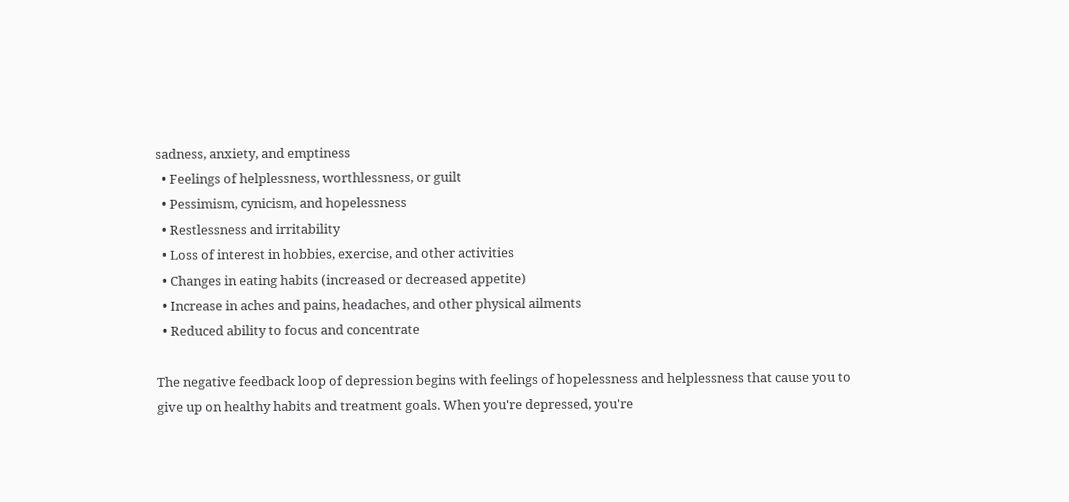sadness, anxiety, and emptiness
  • Feelings of helplessness, worthlessness, or guilt
  • Pessimism, cynicism, and hopelessness
  • Restlessness and irritability
  • Loss of interest in hobbies, exercise, and other activities
  • Changes in eating habits (increased or decreased appetite)
  • Increase in aches and pains, headaches, and other physical ailments
  • Reduced ability to focus and concentrate

The negative feedback loop of depression begins with feelings of hopelessness and helplessness that cause you to give up on healthy habits and treatment goals. When you're depressed, you're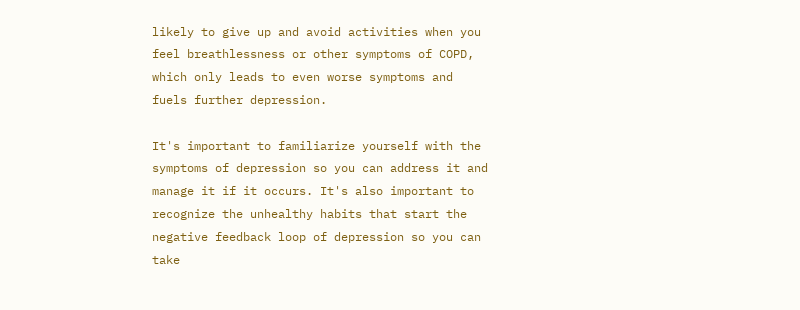likely to give up and avoid activities when you feel breathlessness or other symptoms of COPD, which only leads to even worse symptoms and fuels further depression.

It's important to familiarize yourself with the symptoms of depression so you can address it and manage it if it occurs. It's also important to recognize the unhealthy habits that start the negative feedback loop of depression so you can take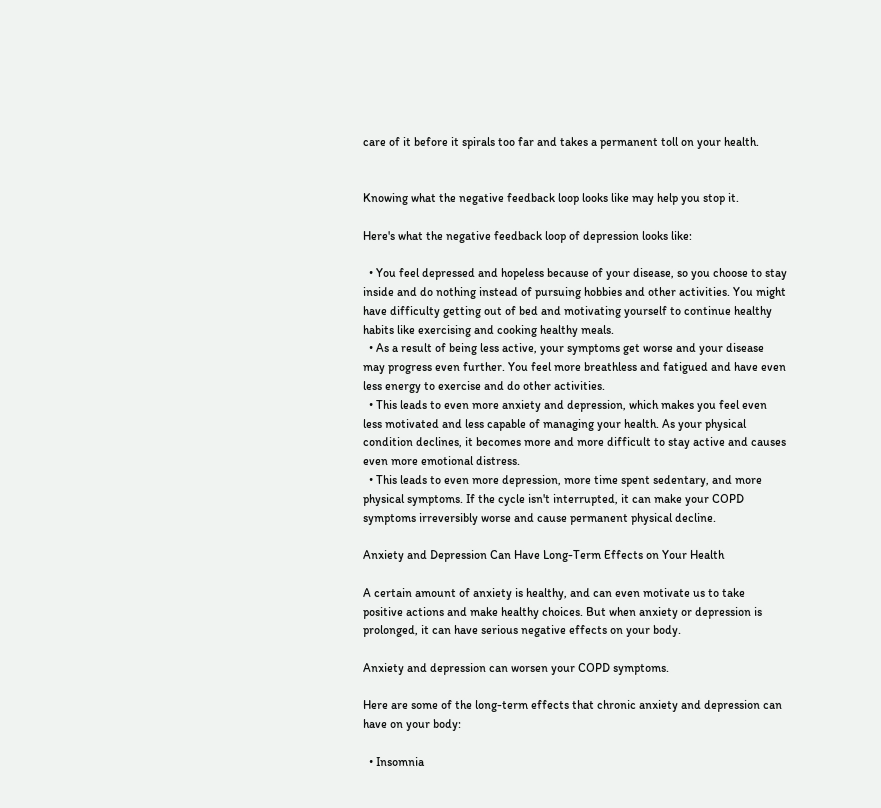care of it before it spirals too far and takes a permanent toll on your health.


Knowing what the negative feedback loop looks like may help you stop it.

Here's what the negative feedback loop of depression looks like:

  • You feel depressed and hopeless because of your disease, so you choose to stay inside and do nothing instead of pursuing hobbies and other activities. You might have difficulty getting out of bed and motivating yourself to continue healthy habits like exercising and cooking healthy meals.
  • As a result of being less active, your symptoms get worse and your disease may progress even further. You feel more breathless and fatigued and have even less energy to exercise and do other activities.
  • This leads to even more anxiety and depression, which makes you feel even less motivated and less capable of managing your health. As your physical condition declines, it becomes more and more difficult to stay active and causes even more emotional distress.
  • This leads to even more depression, more time spent sedentary, and more physical symptoms. If the cycle isn't interrupted, it can make your COPD symptoms irreversibly worse and cause permanent physical decline.

Anxiety and Depression Can Have Long-Term Effects on Your Health

A certain amount of anxiety is healthy, and can even motivate us to take positive actions and make healthy choices. But when anxiety or depression is prolonged, it can have serious negative effects on your body.

Anxiety and depression can worsen your COPD symptoms.

Here are some of the long-term effects that chronic anxiety and depression can have on your body:

  • Insomnia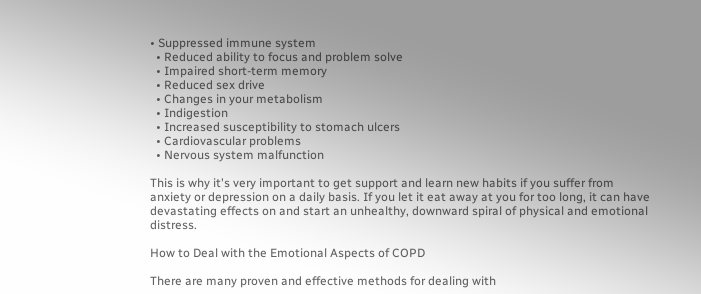• Suppressed immune system
  • Reduced ability to focus and problem solve
  • Impaired short-term memory
  • Reduced sex drive
  • Changes in your metabolism
  • Indigestion
  • Increased susceptibility to stomach ulcers
  • Cardiovascular problems
  • Nervous system malfunction

This is why it's very important to get support and learn new habits if you suffer from anxiety or depression on a daily basis. If you let it eat away at you for too long, it can have devastating effects on and start an unhealthy, downward spiral of physical and emotional distress.

How to Deal with the Emotional Aspects of COPD

There are many proven and effective methods for dealing with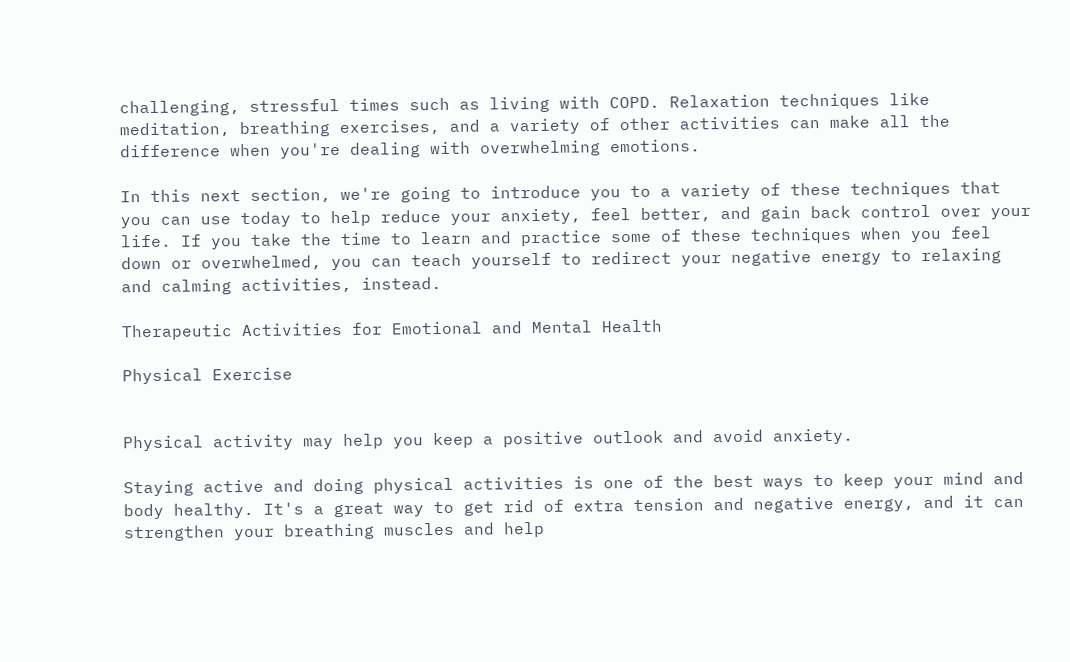challenging, stressful times such as living with COPD. Relaxation techniques like meditation, breathing exercises, and a variety of other activities can make all the difference when you're dealing with overwhelming emotions.

In this next section, we're going to introduce you to a variety of these techniques that you can use today to help reduce your anxiety, feel better, and gain back control over your life. If you take the time to learn and practice some of these techniques when you feel down or overwhelmed, you can teach yourself to redirect your negative energy to relaxing and calming activities, instead.

Therapeutic Activities for Emotional and Mental Health

Physical Exercise


Physical activity may help you keep a positive outlook and avoid anxiety.

Staying active and doing physical activities is one of the best ways to keep your mind and body healthy. It's a great way to get rid of extra tension and negative energy, and it can strengthen your breathing muscles and help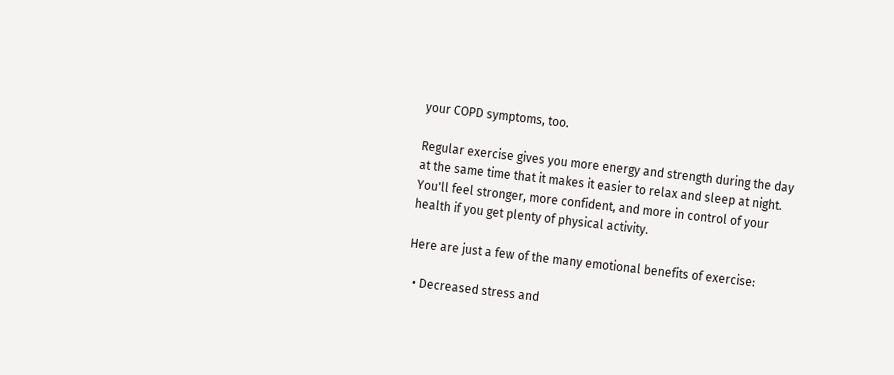your COPD symptoms, too.

Regular exercise gives you more energy and strength during the day at the same time that it makes it easier to relax and sleep at night. You'll feel stronger, more confident, and more in control of your health if you get plenty of physical activity.

Here are just a few of the many emotional benefits of exercise:

  • Decreased stress and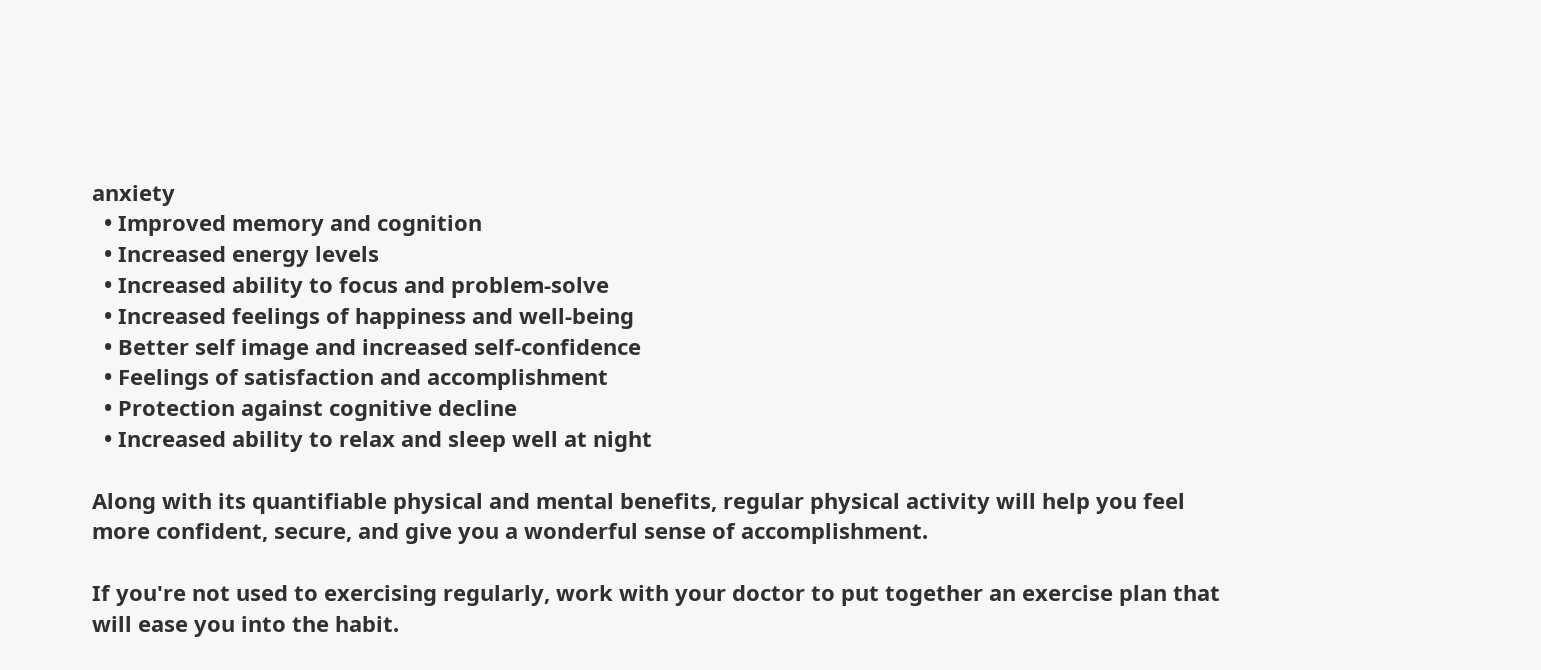anxiety
  • Improved memory and cognition
  • Increased energy levels
  • Increased ability to focus and problem-solve
  • Increased feelings of happiness and well-being
  • Better self image and increased self-confidence
  • Feelings of satisfaction and accomplishment
  • Protection against cognitive decline
  • Increased ability to relax and sleep well at night

Along with its quantifiable physical and mental benefits, regular physical activity will help you feel more confident, secure, and give you a wonderful sense of accomplishment.

If you're not used to exercising regularly, work with your doctor to put together an exercise plan that will ease you into the habit.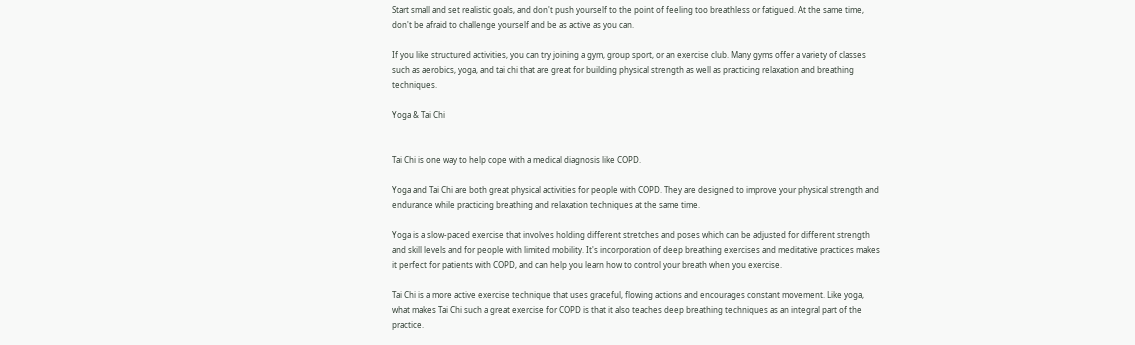Start small and set realistic goals, and don't push yourself to the point of feeling too breathless or fatigued. At the same time, don't be afraid to challenge yourself and be as active as you can.

If you like structured activities, you can try joining a gym, group sport, or an exercise club. Many gyms offer a variety of classes such as aerobics, yoga, and tai chi that are great for building physical strength as well as practicing relaxation and breathing techniques.

Yoga & Tai Chi


Tai Chi is one way to help cope with a medical diagnosis like COPD.

Yoga and Tai Chi are both great physical activities for people with COPD. They are designed to improve your physical strength and endurance while practicing breathing and relaxation techniques at the same time.

Yoga is a slow-paced exercise that involves holding different stretches and poses which can be adjusted for different strength and skill levels and for people with limited mobility. It's incorporation of deep breathing exercises and meditative practices makes it perfect for patients with COPD, and can help you learn how to control your breath when you exercise.

Tai Chi is a more active exercise technique that uses graceful, flowing actions and encourages constant movement. Like yoga, what makes Tai Chi such a great exercise for COPD is that it also teaches deep breathing techniques as an integral part of the practice.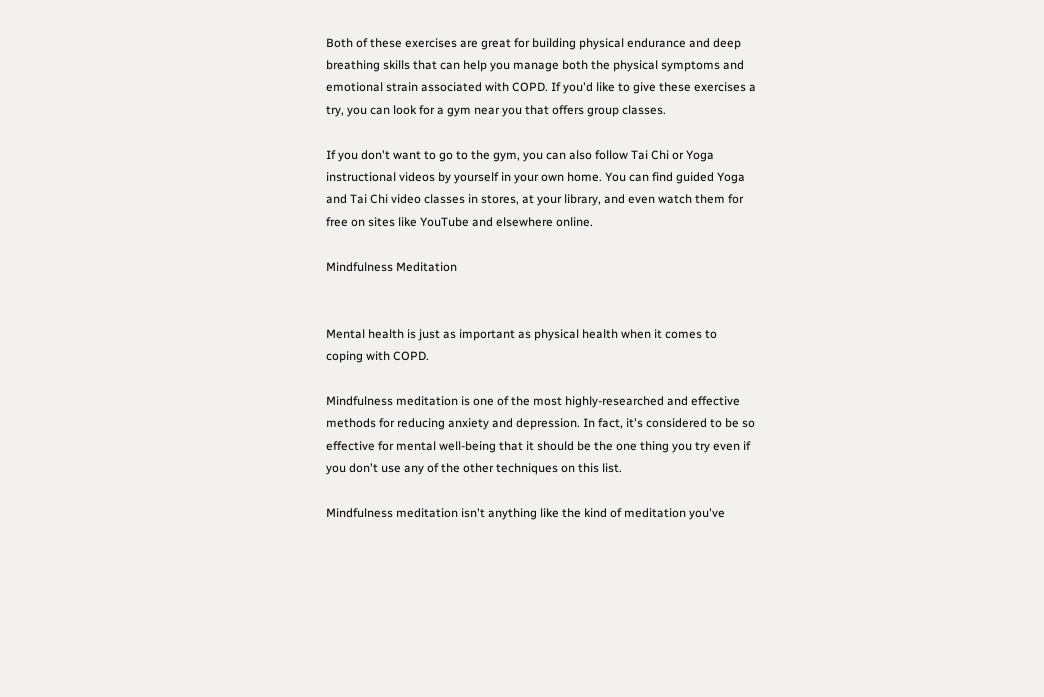Both of these exercises are great for building physical endurance and deep breathing skills that can help you manage both the physical symptoms and emotional strain associated with COPD. If you'd like to give these exercises a try, you can look for a gym near you that offers group classes.

If you don't want to go to the gym, you can also follow Tai Chi or Yoga instructional videos by yourself in your own home. You can find guided Yoga and Tai Chi video classes in stores, at your library, and even watch them for free on sites like YouTube and elsewhere online.

Mindfulness Meditation


Mental health is just as important as physical health when it comes to coping with COPD.

Mindfulness meditation is one of the most highly-researched and effective methods for reducing anxiety and depression. In fact, it's considered to be so effective for mental well-being that it should be the one thing you try even if you don't use any of the other techniques on this list.

Mindfulness meditation isn't anything like the kind of meditation you've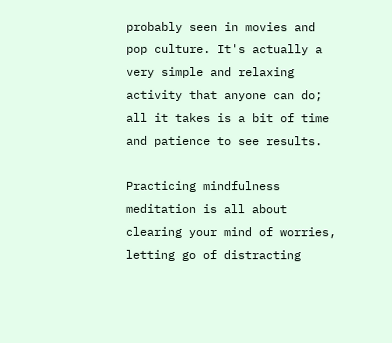probably seen in movies and pop culture. It's actually a very simple and relaxing activity that anyone can do; all it takes is a bit of time and patience to see results.

Practicing mindfulness meditation is all about clearing your mind of worries, letting go of distracting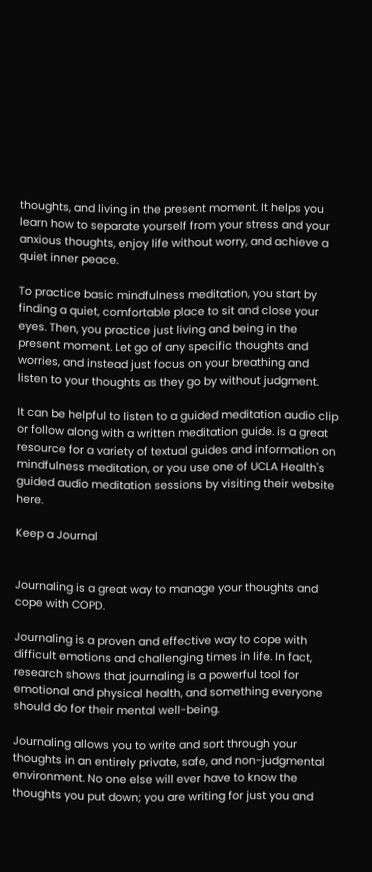thoughts, and living in the present moment. It helps you learn how to separate yourself from your stress and your anxious thoughts, enjoy life without worry, and achieve a quiet inner peace.

To practice basic mindfulness meditation, you start by finding a quiet, comfortable place to sit and close your eyes. Then, you practice just living and being in the present moment. Let go of any specific thoughts and worries, and instead just focus on your breathing and listen to your thoughts as they go by without judgment.

It can be helpful to listen to a guided meditation audio clip or follow along with a written meditation guide. is a great resource for a variety of textual guides and information on mindfulness meditation, or you use one of UCLA Health's guided audio meditation sessions by visiting their website here.

Keep a Journal


Journaling is a great way to manage your thoughts and cope with COPD.

Journaling is a proven and effective way to cope with difficult emotions and challenging times in life. In fact, research shows that journaling is a powerful tool for emotional and physical health, and something everyone should do for their mental well-being.

Journaling allows you to write and sort through your thoughts in an entirely private, safe, and non-judgmental environment. No one else will ever have to know the thoughts you put down; you are writing for just you and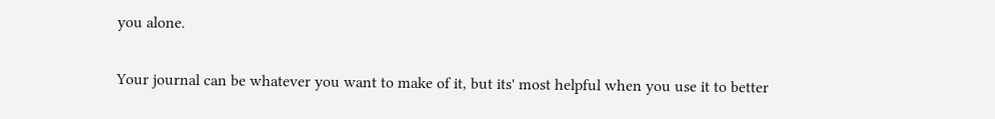you alone.

Your journal can be whatever you want to make of it, but its' most helpful when you use it to better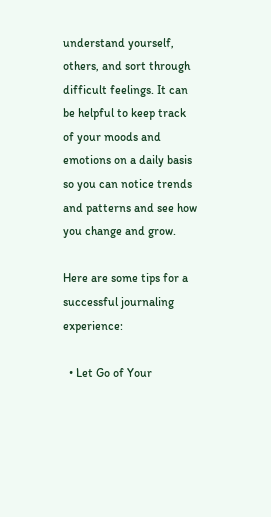understand yourself, others, and sort through difficult feelings. It can be helpful to keep track of your moods and emotions on a daily basis so you can notice trends and patterns and see how you change and grow.

Here are some tips for a successful journaling experience:

  • Let Go of Your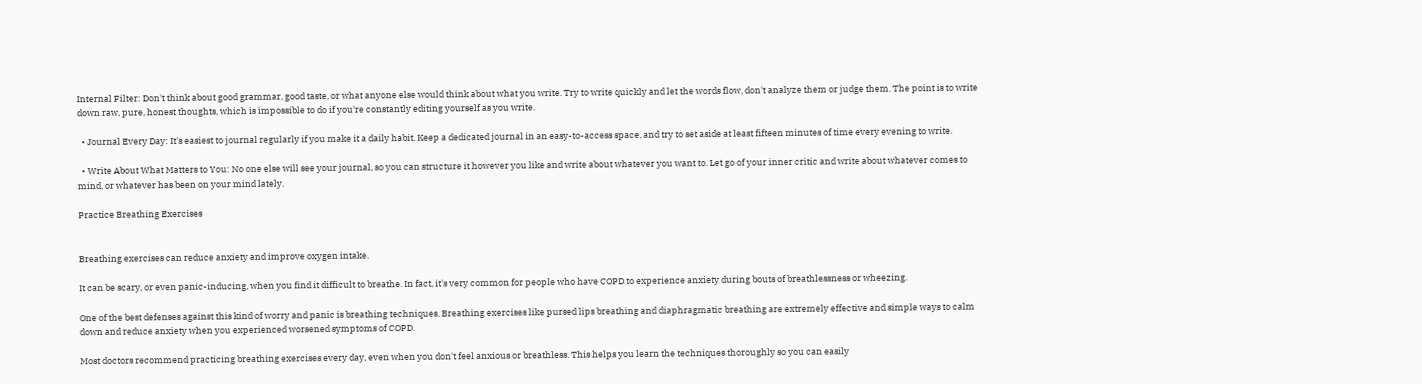Internal Filter: Don't think about good grammar, good taste, or what anyone else would think about what you write. Try to write quickly and let the words flow, don't analyze them or judge them. The point is to write down raw, pure, honest thoughts, which is impossible to do if you're constantly editing yourself as you write.

  • Journal Every Day: It's easiest to journal regularly if you make it a daily habit. Keep a dedicated journal in an easy-to-access space, and try to set aside at least fifteen minutes of time every evening to write.

  • Write About What Matters to You: No one else will see your journal, so you can structure it however you like and write about whatever you want to. Let go of your inner critic and write about whatever comes to mind, or whatever has been on your mind lately.

Practice Breathing Exercises


Breathing exercises can reduce anxiety and improve oxygen intake.

It can be scary, or even panic-inducing, when you find it difficult to breathe. In fact, it's very common for people who have COPD to experience anxiety during bouts of breathlessness or wheezing.

One of the best defenses against this kind of worry and panic is breathing techniques. Breathing exercises like pursed lips breathing and diaphragmatic breathing are extremely effective and simple ways to calm down and reduce anxiety when you experienced worsened symptoms of COPD.

Most doctors recommend practicing breathing exercises every day, even when you don't feel anxious or breathless. This helps you learn the techniques thoroughly so you can easily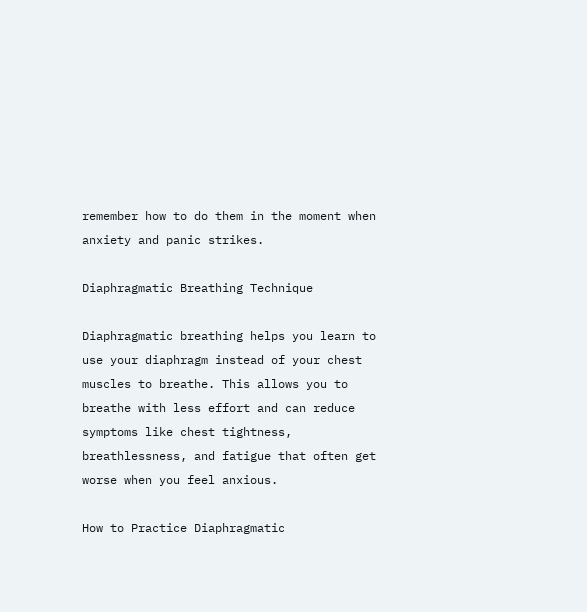remember how to do them in the moment when anxiety and panic strikes.

Diaphragmatic Breathing Technique

Diaphragmatic breathing helps you learn to use your diaphragm instead of your chest muscles to breathe. This allows you to breathe with less effort and can reduce symptoms like chest tightness, breathlessness, and fatigue that often get worse when you feel anxious.

How to Practice Diaphragmatic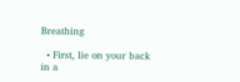Breathing

  • First, lie on your back in a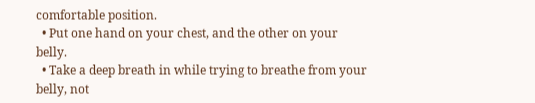comfortable position.
  • Put one hand on your chest, and the other on your belly.
  • Take a deep breath in while trying to breathe from your belly, not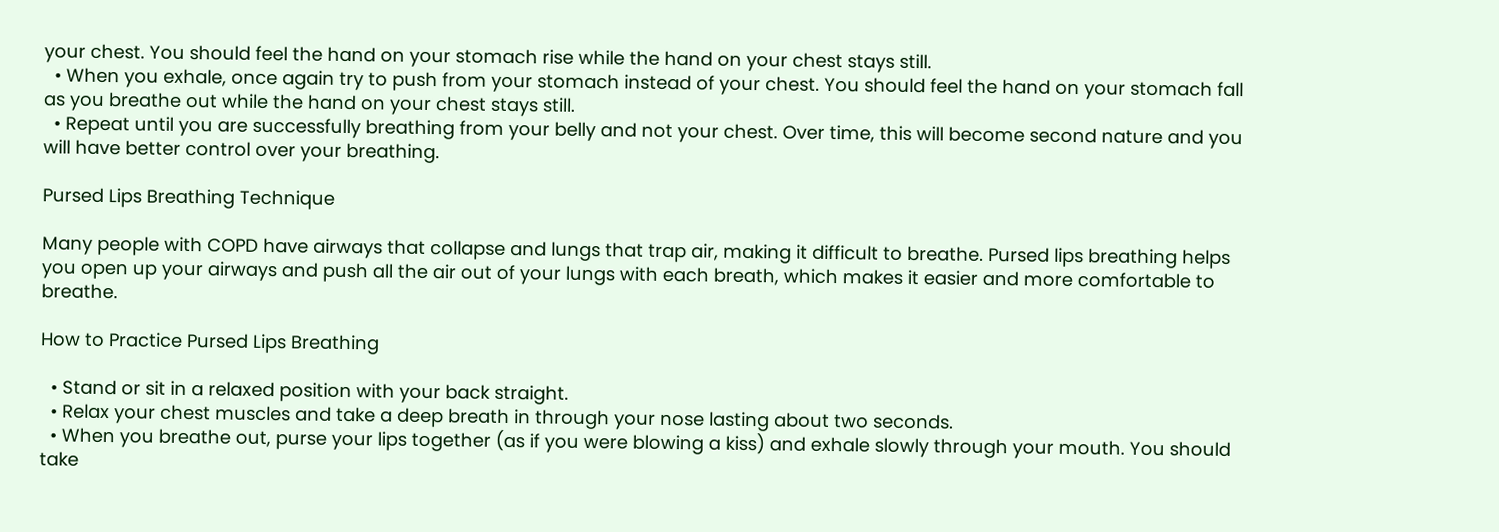your chest. You should feel the hand on your stomach rise while the hand on your chest stays still.
  • When you exhale, once again try to push from your stomach instead of your chest. You should feel the hand on your stomach fall as you breathe out while the hand on your chest stays still.
  • Repeat until you are successfully breathing from your belly and not your chest. Over time, this will become second nature and you will have better control over your breathing.

Pursed Lips Breathing Technique

Many people with COPD have airways that collapse and lungs that trap air, making it difficult to breathe. Pursed lips breathing helps you open up your airways and push all the air out of your lungs with each breath, which makes it easier and more comfortable to breathe.

How to Practice Pursed Lips Breathing

  • Stand or sit in a relaxed position with your back straight.
  • Relax your chest muscles and take a deep breath in through your nose lasting about two seconds.
  • When you breathe out, purse your lips together (as if you were blowing a kiss) and exhale slowly through your mouth. You should take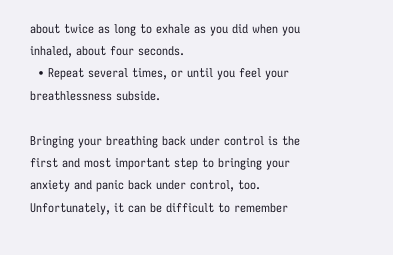about twice as long to exhale as you did when you inhaled, about four seconds.
  • Repeat several times, or until you feel your breathlessness subside.

Bringing your breathing back under control is the first and most important step to bringing your anxiety and panic back under control, too. Unfortunately, it can be difficult to remember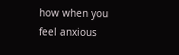how when you feel anxious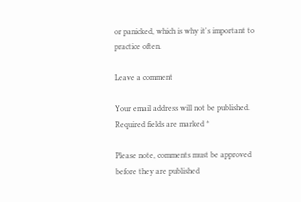or panicked, which is why it's important to practice often.

Leave a comment

Your email address will not be published. Required fields are marked *

Please note, comments must be approved before they are published